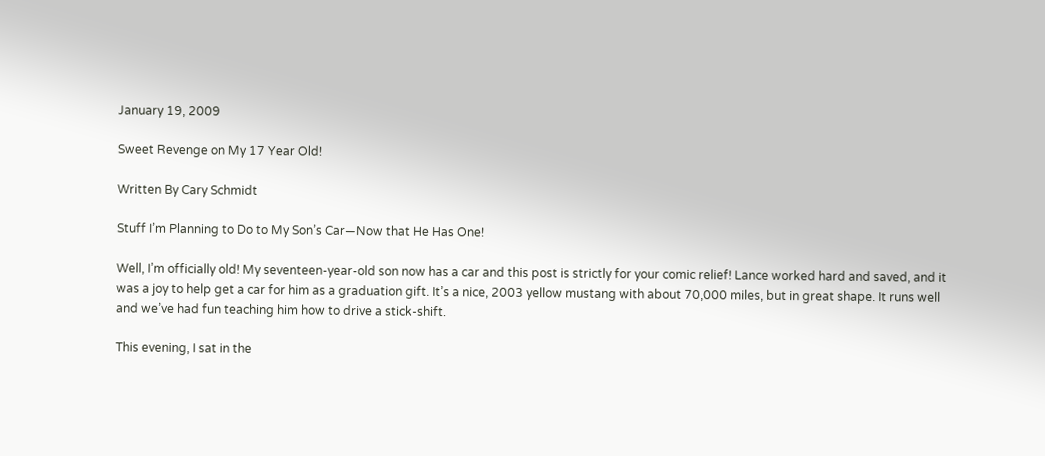January 19, 2009

Sweet Revenge on My 17 Year Old!

Written By Cary Schmidt

Stuff I’m Planning to Do to My Son’s Car—Now that He Has One!

Well, I’m officially old! My seventeen-year-old son now has a car and this post is strictly for your comic relief! Lance worked hard and saved, and it was a joy to help get a car for him as a graduation gift. It’s a nice, 2003 yellow mustang with about 70,000 miles, but in great shape. It runs well and we’ve had fun teaching him how to drive a stick-shift.

This evening, I sat in the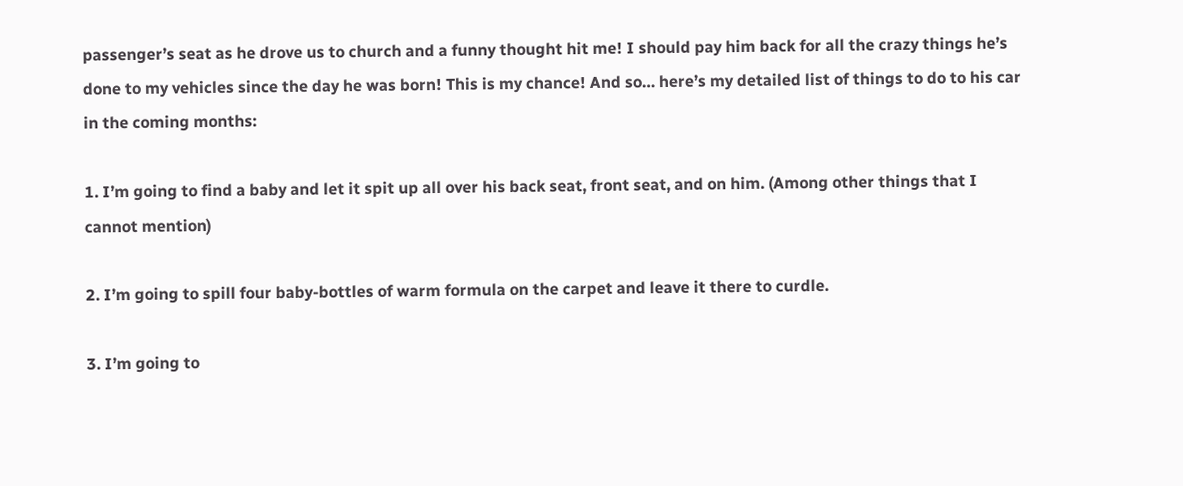passenger’s seat as he drove us to church and a funny thought hit me! I should pay him back for all the crazy things he’s done to my vehicles since the day he was born! This is my chance! And so… here’s my detailed list of things to do to his car in the coming months:

1. I’m going to find a baby and let it spit up all over his back seat, front seat, and on him. (Among other things that I cannot mention)

2. I’m going to spill four baby-bottles of warm formula on the carpet and leave it there to curdle.

3. I’m going to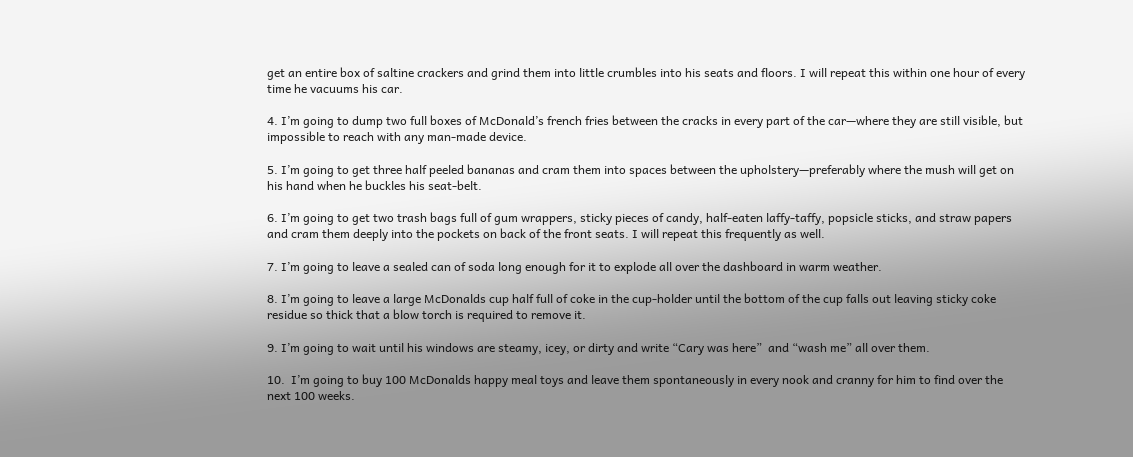get an entire box of saltine crackers and grind them into little crumbles into his seats and floors. I will repeat this within one hour of every time he vacuums his car.

4. I’m going to dump two full boxes of McDonald’s french fries between the cracks in every part of the car—where they are still visible, but impossible to reach with any man-made device.

5. I’m going to get three half peeled bananas and cram them into spaces between the upholstery—preferably where the mush will get on his hand when he buckles his seat-belt.

6. I’m going to get two trash bags full of gum wrappers, sticky pieces of candy, half-eaten laffy-taffy, popsicle sticks, and straw papers and cram them deeply into the pockets on back of the front seats. I will repeat this frequently as well.

7. I’m going to leave a sealed can of soda long enough for it to explode all over the dashboard in warm weather.

8. I’m going to leave a large McDonalds cup half full of coke in the cup-holder until the bottom of the cup falls out leaving sticky coke residue so thick that a blow torch is required to remove it.

9. I’m going to wait until his windows are steamy, icey, or dirty and write “Cary was here”  and “wash me” all over them.

10.  I’m going to buy 100 McDonalds happy meal toys and leave them spontaneously in every nook and cranny for him to find over the next 100 weeks.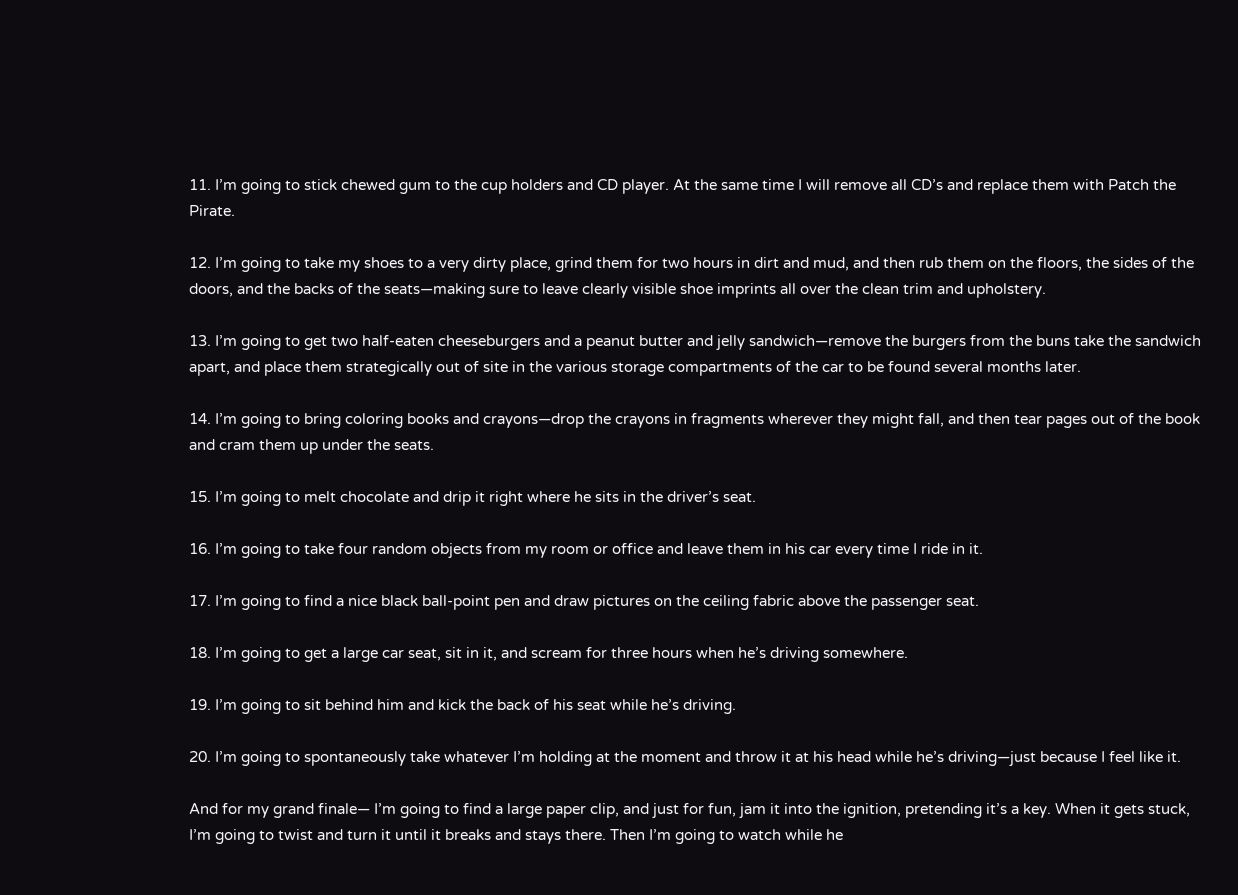11. I’m going to stick chewed gum to the cup holders and CD player. At the same time I will remove all CD’s and replace them with Patch the Pirate.

12. I’m going to take my shoes to a very dirty place, grind them for two hours in dirt and mud, and then rub them on the floors, the sides of the doors, and the backs of the seats—making sure to leave clearly visible shoe imprints all over the clean trim and upholstery.

13. I’m going to get two half-eaten cheeseburgers and a peanut butter and jelly sandwich—remove the burgers from the buns take the sandwich apart, and place them strategically out of site in the various storage compartments of the car to be found several months later.

14. I’m going to bring coloring books and crayons—drop the crayons in fragments wherever they might fall, and then tear pages out of the book and cram them up under the seats.

15. I’m going to melt chocolate and drip it right where he sits in the driver’s seat.

16. I’m going to take four random objects from my room or office and leave them in his car every time I ride in it.

17. I’m going to find a nice black ball-point pen and draw pictures on the ceiling fabric above the passenger seat.

18. I’m going to get a large car seat, sit in it, and scream for three hours when he’s driving somewhere.

19. I’m going to sit behind him and kick the back of his seat while he’s driving.

20. I’m going to spontaneously take whatever I’m holding at the moment and throw it at his head while he’s driving—just because I feel like it.

And for my grand finale— I’m going to find a large paper clip, and just for fun, jam it into the ignition, pretending it’s a key. When it gets stuck, I’m going to twist and turn it until it breaks and stays there. Then I’m going to watch while he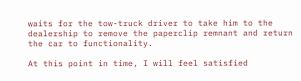waits for the tow-truck driver to take him to the dealership to remove the paperclip remnant and return the car to functionality.

At this point in time, I will feel satisfied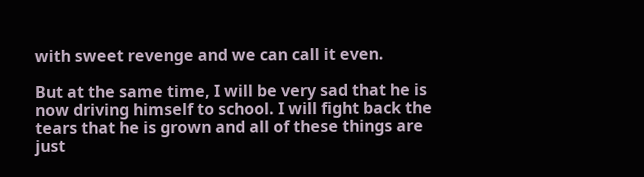with sweet revenge and we can call it even.

But at the same time, I will be very sad that he is now driving himself to school. I will fight back the tears that he is grown and all of these things are just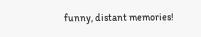funny, distant memories!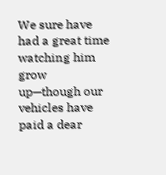We sure have had a great time watching him grow up—though our vehicles have paid a dear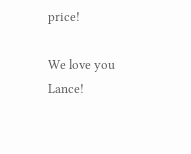price!

We love you Lance!